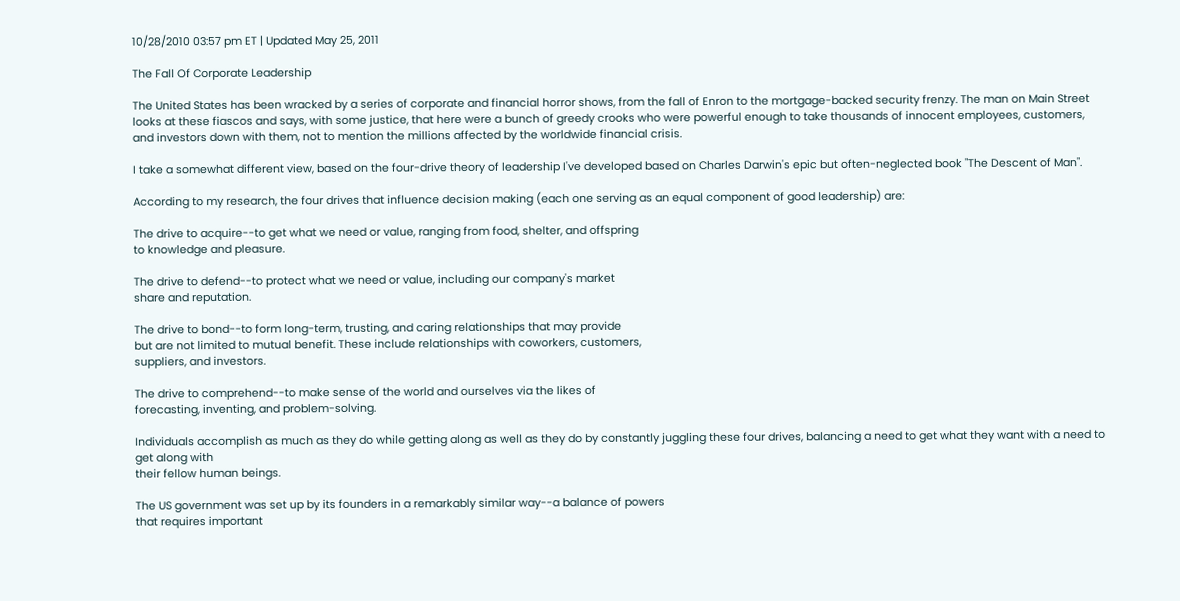10/28/2010 03:57 pm ET | Updated May 25, 2011

The Fall Of Corporate Leadership

The United States has been wracked by a series of corporate and financial horror shows, from the fall of Enron to the mortgage-backed security frenzy. The man on Main Street looks at these fiascos and says, with some justice, that here were a bunch of greedy crooks who were powerful enough to take thousands of innocent employees, customers, and investors down with them, not to mention the millions affected by the worldwide financial crisis.

I take a somewhat different view, based on the four-drive theory of leadership I've developed based on Charles Darwin's epic but often-neglected book "The Descent of Man".

According to my research, the four drives that influence decision making (each one serving as an equal component of good leadership) are:

The drive to acquire--to get what we need or value, ranging from food, shelter, and offspring
to knowledge and pleasure.

The drive to defend--to protect what we need or value, including our company's market
share and reputation.

The drive to bond--to form long-term, trusting, and caring relationships that may provide
but are not limited to mutual benefit. These include relationships with coworkers, customers,
suppliers, and investors.

The drive to comprehend--to make sense of the world and ourselves via the likes of
forecasting, inventing, and problem-solving.

Individuals accomplish as much as they do while getting along as well as they do by constantly juggling these four drives, balancing a need to get what they want with a need to get along with
their fellow human beings.

The US government was set up by its founders in a remarkably similar way--a balance of powers
that requires important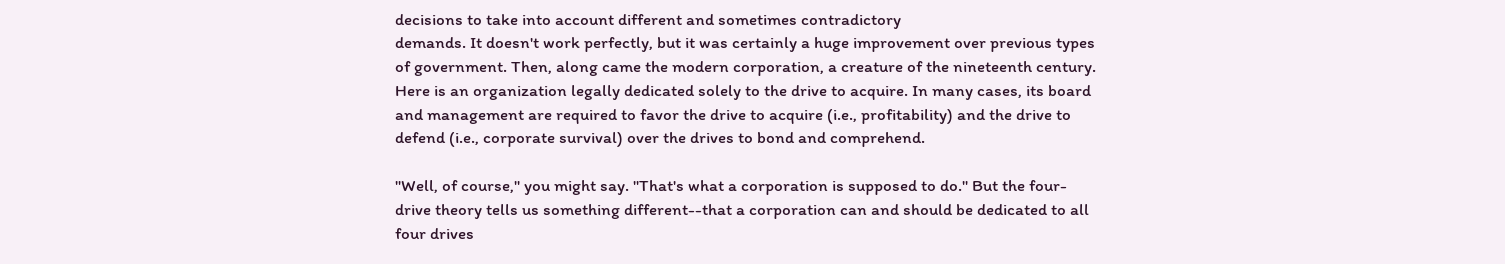decisions to take into account different and sometimes contradictory
demands. It doesn't work perfectly, but it was certainly a huge improvement over previous types
of government. Then, along came the modern corporation, a creature of the nineteenth century.
Here is an organization legally dedicated solely to the drive to acquire. In many cases, its board
and management are required to favor the drive to acquire (i.e., profitability) and the drive to
defend (i.e., corporate survival) over the drives to bond and comprehend.

"Well, of course," you might say. "That's what a corporation is supposed to do." But the four-
drive theory tells us something different--that a corporation can and should be dedicated to all
four drives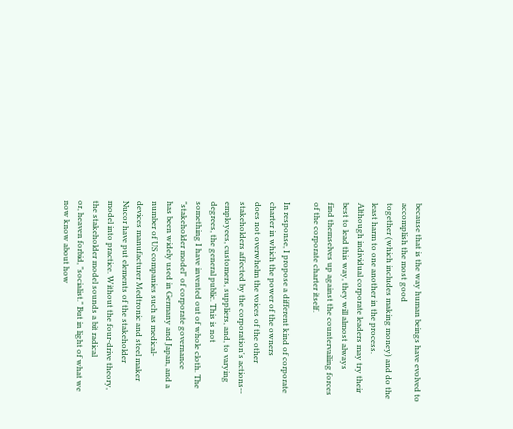because that is the way human beings have evolved to accomplish the most good
together (which includes making money) and do the least harm to one another in the process.
Although individual corporate leaders may try their best to lead this way, they will almost always
find themselves up against the countervailing forces of the corporate charter itself.

In response, I propose a different kind of corporate charter in which the power of the owners
does not overwhelm the voices of the other stakeholders affected by the corporation's actions--
employees, customers, suppliers, and, to varying degrees, the general public. This is not
something I have invented out of whole cloth. The "stakeholder model" of corporate governance
has been widely used in Germany and Japan, and a number of US companies such as medical-
devices manufacturer Medtronic and steel maker Nucor have put elements of the stakeholder
model into practice. Without the four-drive theory, the stakeholder model sounds a bit radical
or, heaven forbid, "socialist." But in light of what we now know about how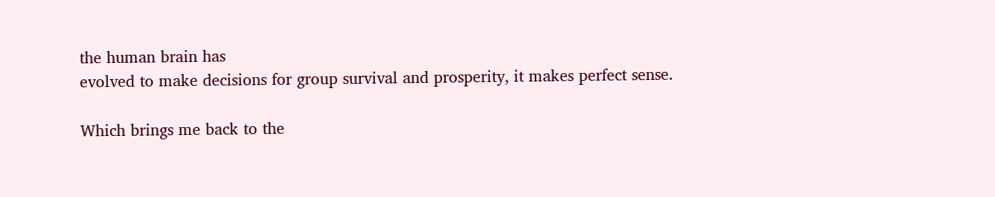the human brain has
evolved to make decisions for group survival and prosperity, it makes perfect sense.

Which brings me back to the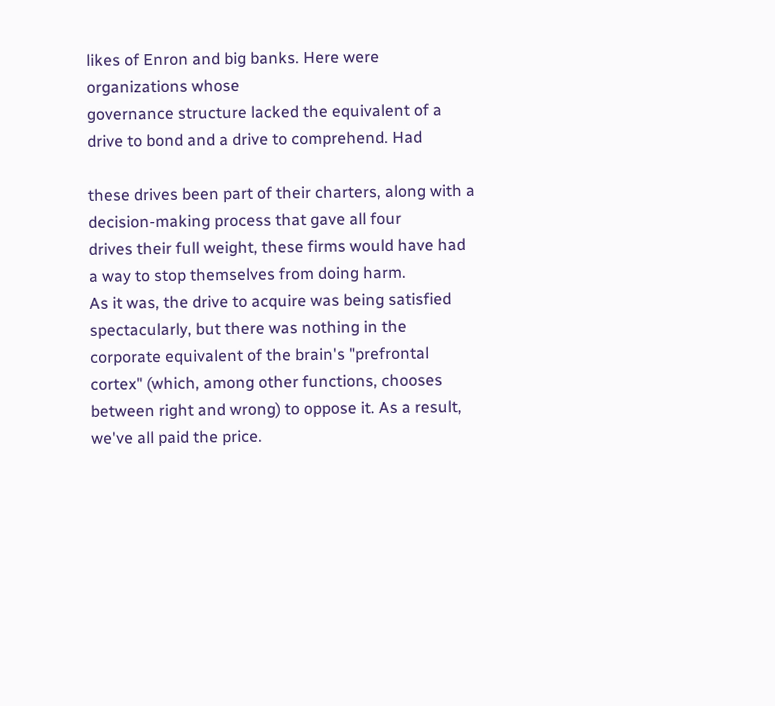likes of Enron and big banks. Here were organizations whose
governance structure lacked the equivalent of a drive to bond and a drive to comprehend. Had

these drives been part of their charters, along with a decision-making process that gave all four
drives their full weight, these firms would have had a way to stop themselves from doing harm.
As it was, the drive to acquire was being satisfied spectacularly, but there was nothing in the
corporate equivalent of the brain's "prefrontal cortex" (which, among other functions, chooses
between right and wrong) to oppose it. As a result, we've all paid the price.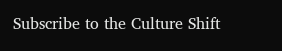Subscribe to the Culture Shift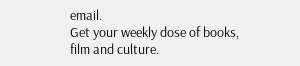email.
Get your weekly dose of books, film and culture.